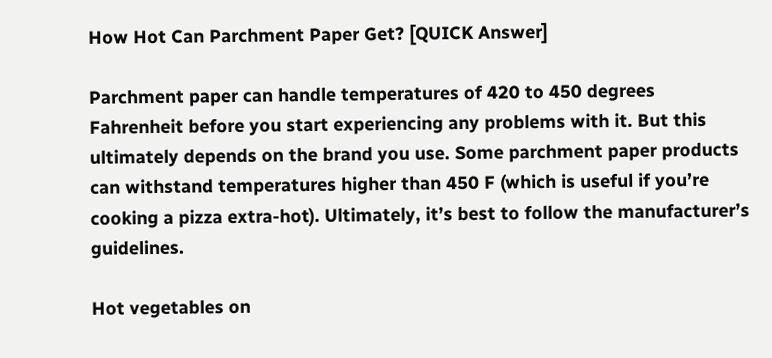How Hot Can Parchment Paper Get? [QUICK Answer]

Parchment paper can handle temperatures of 420 to 450 degrees Fahrenheit before you start experiencing any problems with it. But this ultimately depends on the brand you use. Some parchment paper products can withstand temperatures higher than 450 F (which is useful if you’re cooking a pizza extra-hot). Ultimately, it’s best to follow the manufacturer’s guidelines.

Hot vegetables on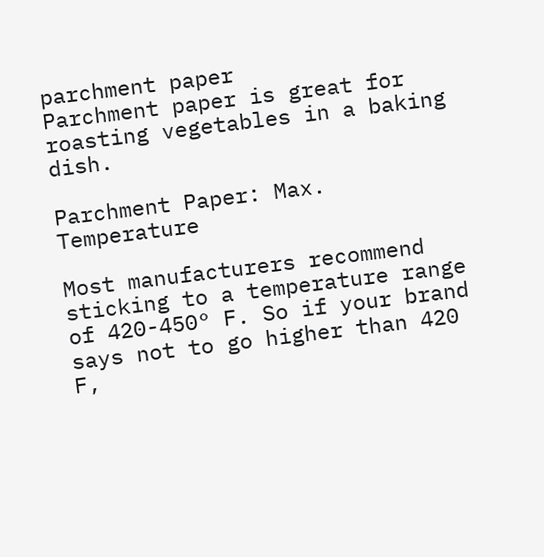parchment paper
Parchment paper is great for roasting vegetables in a baking dish.

Parchment Paper: Max. Temperature

Most manufacturers recommend sticking to a temperature range of 420-450° F. So if your brand says not to go higher than 420 F,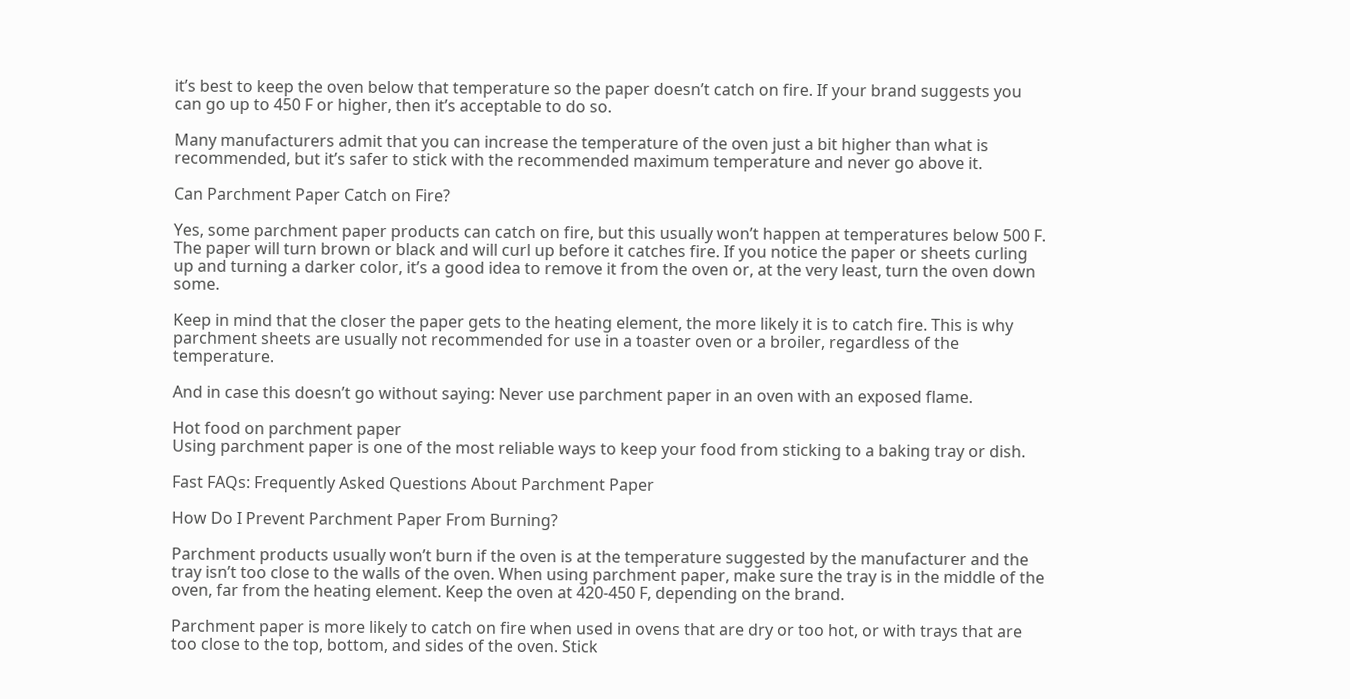it’s best to keep the oven below that temperature so the paper doesn’t catch on fire. If your brand suggests you can go up to 450 F or higher, then it’s acceptable to do so.

Many manufacturers admit that you can increase the temperature of the oven just a bit higher than what is recommended, but it’s safer to stick with the recommended maximum temperature and never go above it.

Can Parchment Paper Catch on Fire?

Yes, some parchment paper products can catch on fire, but this usually won’t happen at temperatures below 500 F. The paper will turn brown or black and will curl up before it catches fire. If you notice the paper or sheets curling up and turning a darker color, it’s a good idea to remove it from the oven or, at the very least, turn the oven down some.

Keep in mind that the closer the paper gets to the heating element, the more likely it is to catch fire. This is why parchment sheets are usually not recommended for use in a toaster oven or a broiler, regardless of the temperature.

And in case this doesn’t go without saying: Never use parchment paper in an oven with an exposed flame.

Hot food on parchment paper
Using parchment paper is one of the most reliable ways to keep your food from sticking to a baking tray or dish.

Fast FAQs: Frequently Asked Questions About Parchment Paper

How Do I Prevent Parchment Paper From Burning?

Parchment products usually won’t burn if the oven is at the temperature suggested by the manufacturer and the tray isn’t too close to the walls of the oven. When using parchment paper, make sure the tray is in the middle of the oven, far from the heating element. Keep the oven at 420-450 F, depending on the brand.

Parchment paper is more likely to catch on fire when used in ovens that are dry or too hot, or with trays that are too close to the top, bottom, and sides of the oven. Stick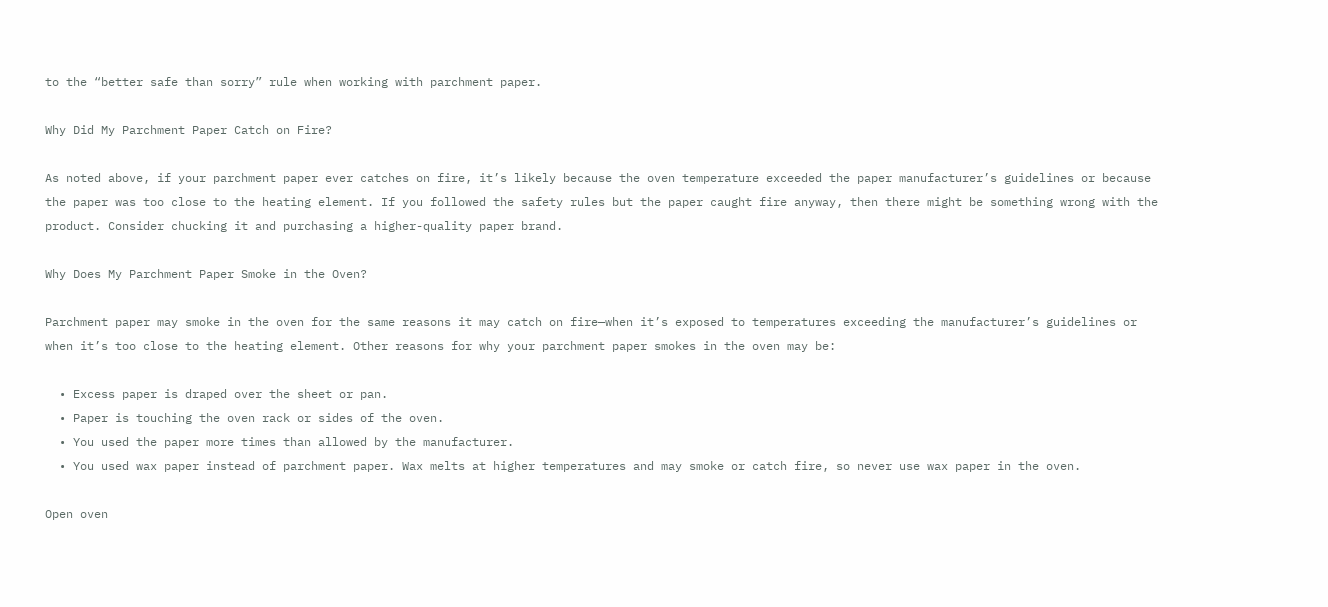to the “better safe than sorry” rule when working with parchment paper.

Why Did My Parchment Paper Catch on Fire?

As noted above, if your parchment paper ever catches on fire, it’s likely because the oven temperature exceeded the paper manufacturer’s guidelines or because the paper was too close to the heating element. If you followed the safety rules but the paper caught fire anyway, then there might be something wrong with the product. Consider chucking it and purchasing a higher-quality paper brand.

Why Does My Parchment Paper Smoke in the Oven?

Parchment paper may smoke in the oven for the same reasons it may catch on fire—when it’s exposed to temperatures exceeding the manufacturer’s guidelines or when it’s too close to the heating element. Other reasons for why your parchment paper smokes in the oven may be:

  • Excess paper is draped over the sheet or pan.
  • Paper is touching the oven rack or sides of the oven.
  • You used the paper more times than allowed by the manufacturer.
  • You used wax paper instead of parchment paper. Wax melts at higher temperatures and may smoke or catch fire, so never use wax paper in the oven.

Open oven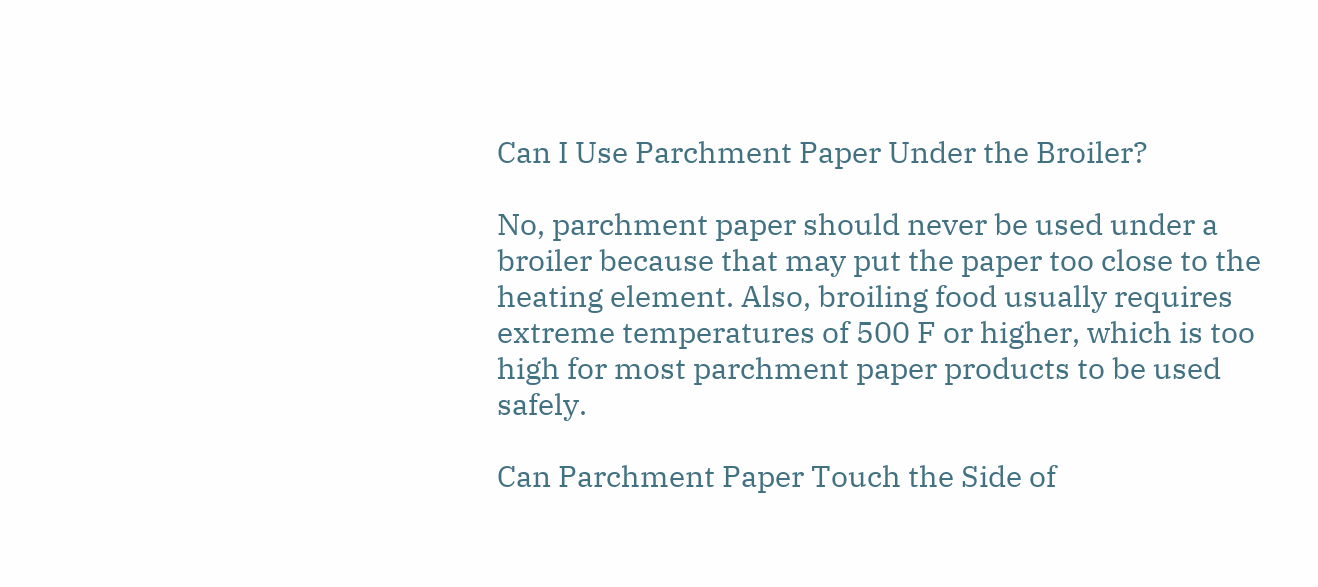Can I Use Parchment Paper Under the Broiler?

No, parchment paper should never be used under a broiler because that may put the paper too close to the heating element. Also, broiling food usually requires extreme temperatures of 500 F or higher, which is too high for most parchment paper products to be used safely.

Can Parchment Paper Touch the Side of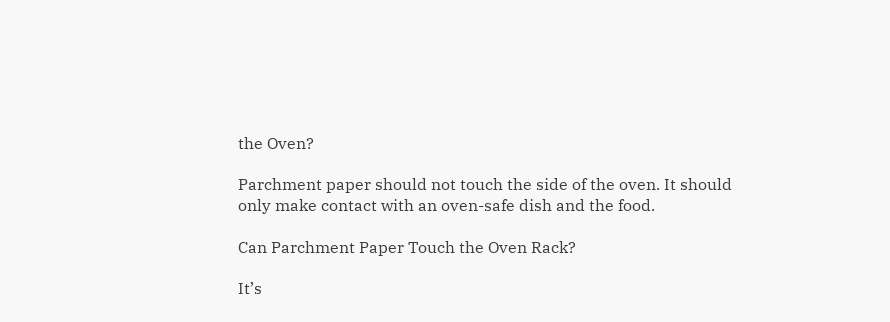the Oven?

Parchment paper should not touch the side of the oven. It should only make contact with an oven-safe dish and the food.

Can Parchment Paper Touch the Oven Rack?

It’s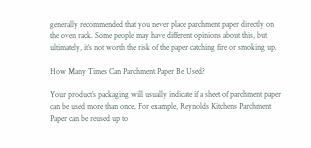generally recommended that you never place parchment paper directly on the oven rack. Some people may have different opinions about this, but ultimately, it’s not worth the risk of the paper catching fire or smoking up.

How Many Times Can Parchment Paper Be Used?

Your product’s packaging will usually indicate if a sheet of parchment paper can be used more than once. For example, Reynolds Kitchens Parchment Paper can be reused up to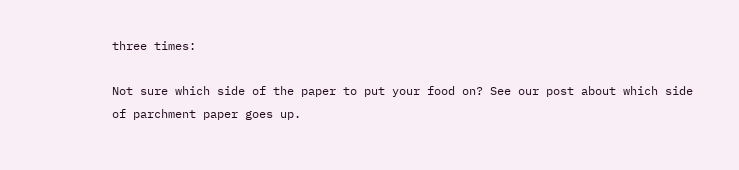three times:

Not sure which side of the paper to put your food on? See our post about which side of parchment paper goes up.